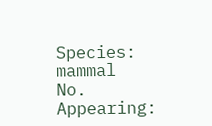Species: mammal
No. Appearing: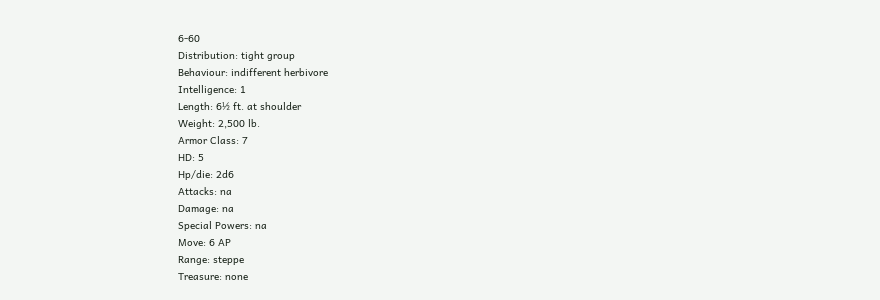6-60
Distribution: tight group
Behaviour: indifferent herbivore
Intelligence: 1
Length: 6½ ft. at shoulder
Weight: 2,500 lb.
Armor Class: 7
HD: 5
Hp/die: 2d6
Attacks: na
Damage: na
Special Powers: na
Move: 6 AP
Range: steppe
Treasure: none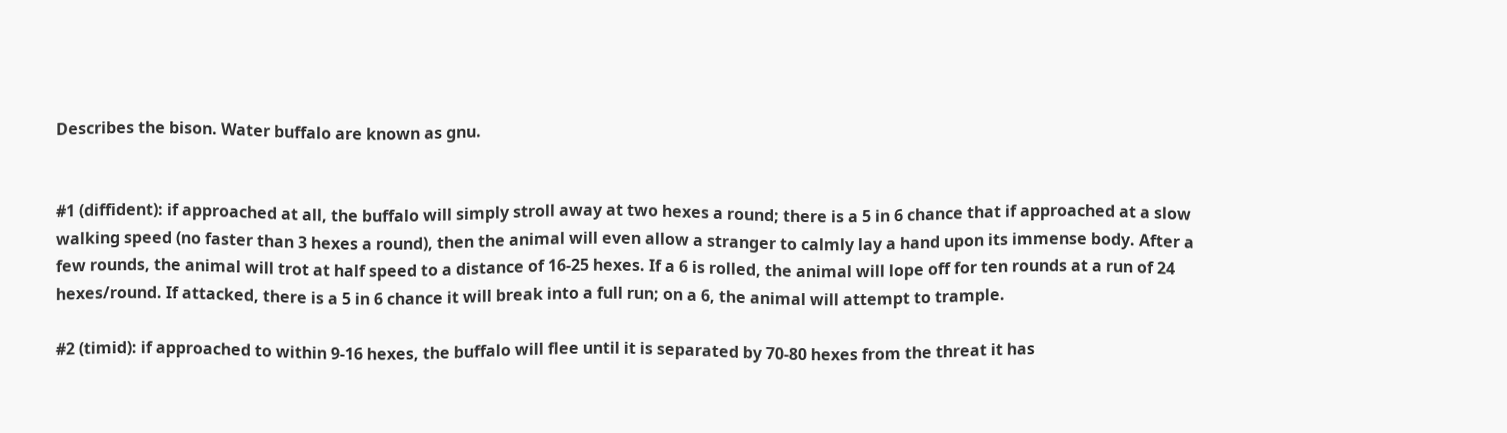Describes the bison. Water buffalo are known as gnu.


#1 (diffident): if approached at all, the buffalo will simply stroll away at two hexes a round; there is a 5 in 6 chance that if approached at a slow walking speed (no faster than 3 hexes a round), then the animal will even allow a stranger to calmly lay a hand upon its immense body. After a few rounds, the animal will trot at half speed to a distance of 16-25 hexes. If a 6 is rolled, the animal will lope off for ten rounds at a run of 24 hexes/round. If attacked, there is a 5 in 6 chance it will break into a full run; on a 6, the animal will attempt to trample.

#2 (timid): if approached to within 9-16 hexes, the buffalo will flee until it is separated by 70-80 hexes from the threat it has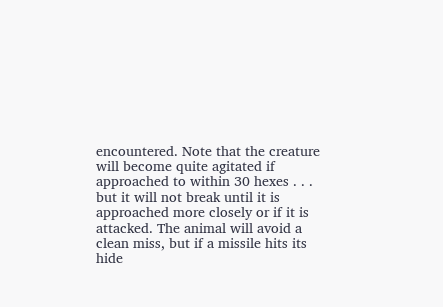encountered. Note that the creature will become quite agitated if approached to within 30 hexes . . . but it will not break until it is approached more closely or if it is attacked. The animal will avoid a clean miss, but if a missile hits its hide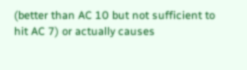(better than AC 10 but not sufficient to hit AC 7) or actually causes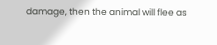damage, then the animal will flee as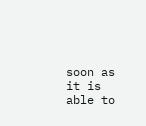soon as it is able to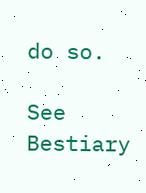do so.

See Bestiary